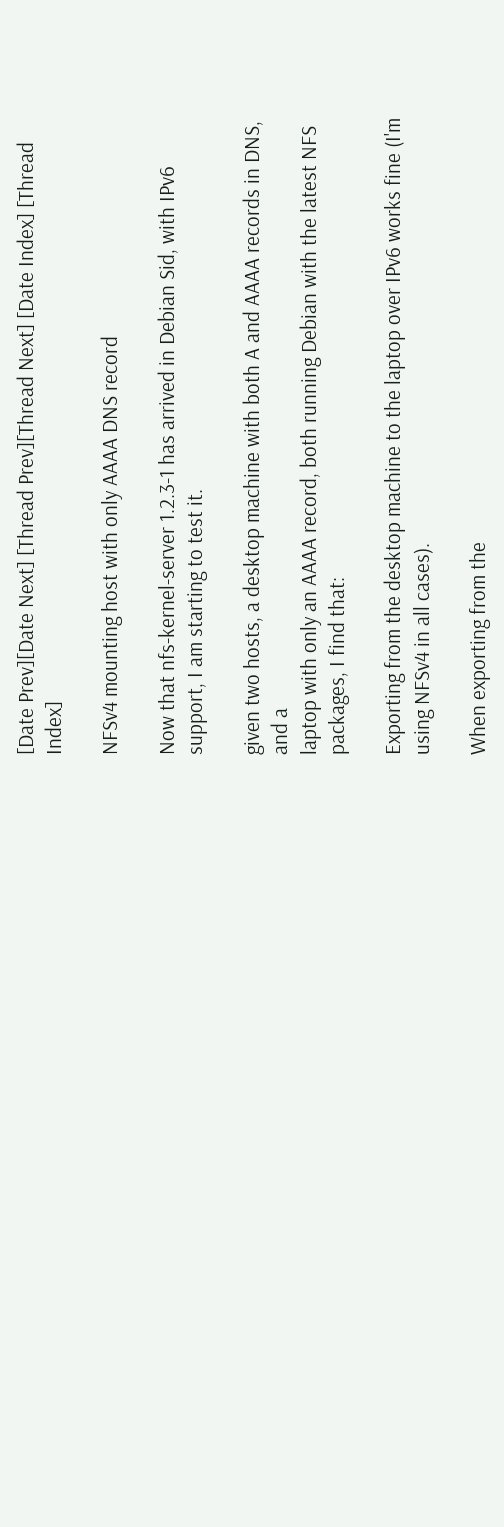[Date Prev][Date Next] [Thread Prev][Thread Next] [Date Index] [Thread Index]

NFSv4 mounting host with only AAAA DNS record

Now that nfs-kernel-server 1.2.3-1 has arrived in Debian Sid, with IPv6
support, I am starting to test it.

given two hosts, a desktop machine with both A and AAAA records in DNS, and a
laptop with only an AAAA record, both running Debian with the latest NFS
packages, I find that:

Exporting from the desktop machine to the laptop over IPv6 works fine (I'm
using NFSv4 in all cases).

When exporting from the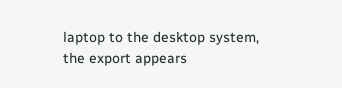laptop to the desktop system, the export appears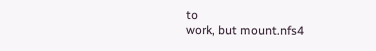to
work, but mount.nfs4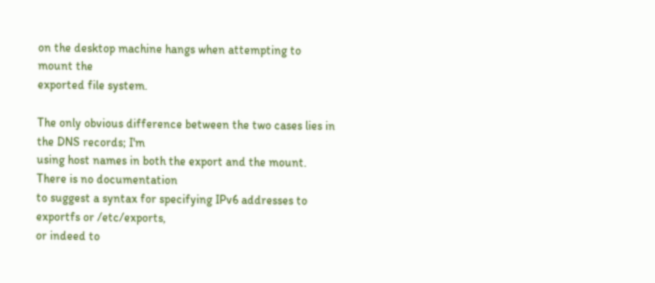on the desktop machine hangs when attempting to mount the
exported file system.

The only obvious difference between the two cases lies in the DNS records; I'm
using host names in both the export and the mount. There is no documentation
to suggest a syntax for specifying IPv6 addresses to exportfs or /etc/exports,
or indeed to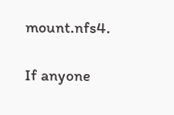mount.nfs4.

If anyone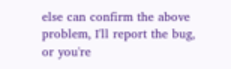else can confirm the above problem, I'll report the bug, or you're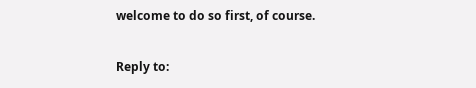welcome to do so first, of course.

Reply to: